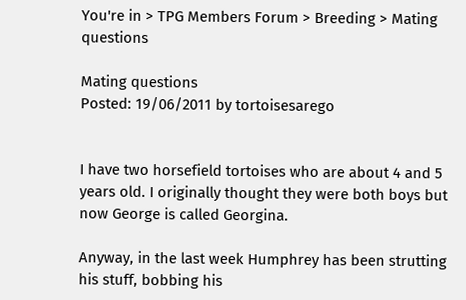You're in > TPG Members Forum > Breeding > Mating questions

Mating questions
Posted: 19/06/2011 by tortoisesarego


I have two horsefield tortoises who are about 4 and 5 years old. I originally thought they were both boys but now George is called Georgina.

Anyway, in the last week Humphrey has been strutting his stuff, bobbing his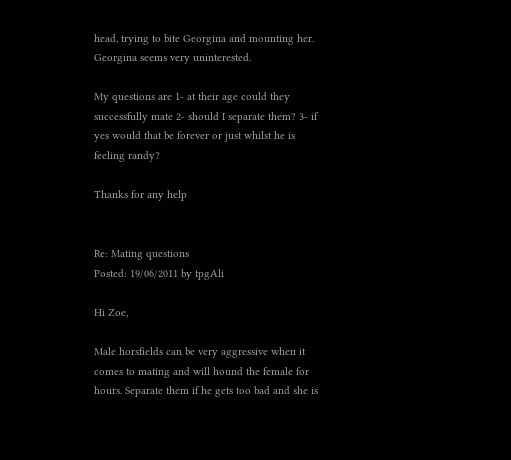head, trying to bite Georgina and mounting her. Georgina seems very uninterested.

My questions are 1- at their age could they successfully mate 2- should I separate them? 3- if yes would that be forever or just whilst he is feeling randy?

Thanks for any help


Re: Mating questions
Posted: 19/06/2011 by tpgAli

Hi Zoe,

Male horsfields can be very aggressive when it comes to mating and will hound the female for hours. Separate them if he gets too bad and she is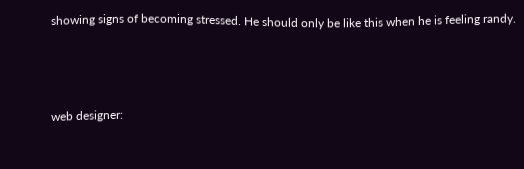showing signs of becoming stressed. He should only be like this when he is feeling randy.



web designer: